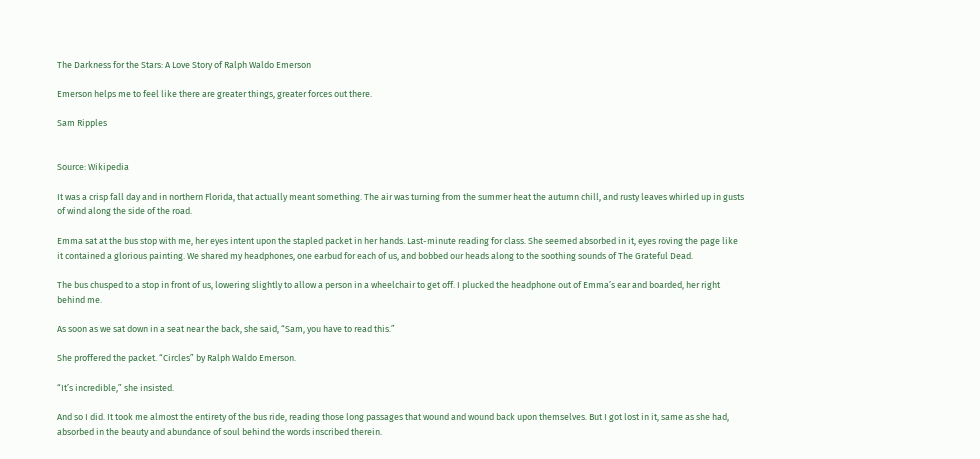The Darkness for the Stars: A Love Story of Ralph Waldo Emerson

Emerson helps me to feel like there are greater things, greater forces out there.

Sam Ripples


Source: Wikipedia

It was a crisp fall day and in northern Florida, that actually meant something. The air was turning from the summer heat the autumn chill, and rusty leaves whirled up in gusts of wind along the side of the road.

Emma sat at the bus stop with me, her eyes intent upon the stapled packet in her hands. Last-minute reading for class. She seemed absorbed in it, eyes roving the page like it contained a glorious painting. We shared my headphones, one earbud for each of us, and bobbed our heads along to the soothing sounds of The Grateful Dead.

The bus chusped to a stop in front of us, lowering slightly to allow a person in a wheelchair to get off. I plucked the headphone out of Emma’s ear and boarded, her right behind me.

As soon as we sat down in a seat near the back, she said, “Sam, you have to read this.”

She proffered the packet. “Circles” by Ralph Waldo Emerson.

“It’s incredible,” she insisted.

And so I did. It took me almost the entirety of the bus ride, reading those long passages that wound and wound back upon themselves. But I got lost in it, same as she had, absorbed in the beauty and abundance of soul behind the words inscribed therein.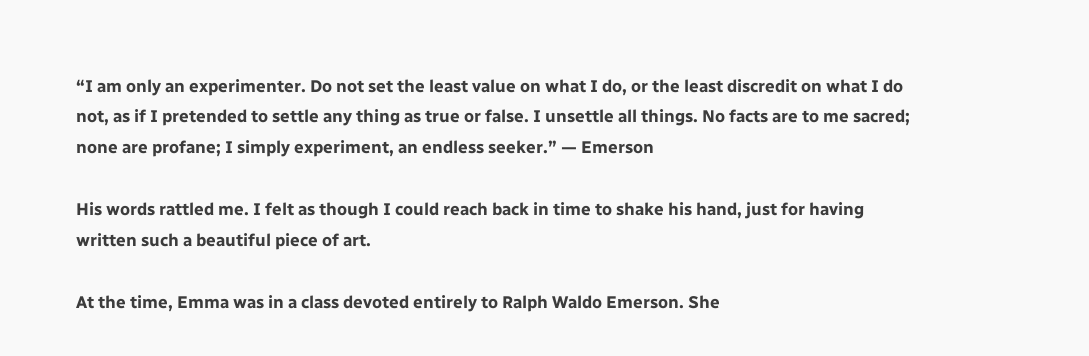“I am only an experimenter. Do not set the least value on what I do, or the least discredit on what I do not, as if I pretended to settle any thing as true or false. I unsettle all things. No facts are to me sacred; none are profane; I simply experiment, an endless seeker.” — Emerson

His words rattled me. I felt as though I could reach back in time to shake his hand, just for having written such a beautiful piece of art.

At the time, Emma was in a class devoted entirely to Ralph Waldo Emerson. She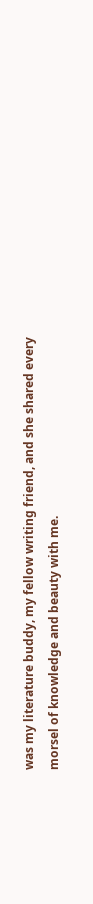was my literature buddy, my fellow writing friend, and she shared every morsel of knowledge and beauty with me.